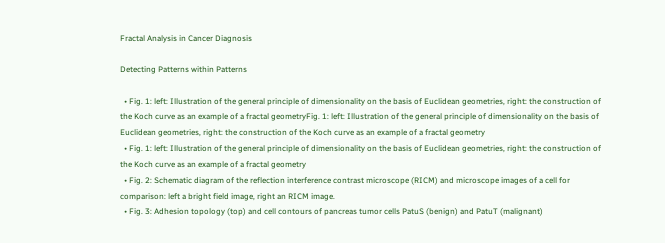Fractal Analysis in Cancer Diagnosis

Detecting Patterns within Patterns

  • Fig. 1: left: Illustration of the general principle of dimensionality on the basis of Euclidean geometries, right: the construction of the Koch curve as an example of a fractal geometryFig. 1: left: Illustration of the general principle of dimensionality on the basis of Euclidean geometries, right: the construction of the Koch curve as an example of a fractal geometry
  • Fig. 1: left: Illustration of the general principle of dimensionality on the basis of Euclidean geometries, right: the construction of the Koch curve as an example of a fractal geometry
  • Fig. 2: Schematic diagram of the reflection interference contrast microscope (RICM) and microscope images of a cell for comparison: left a bright field image, right an RICM image.
  • Fig. 3: Adhesion topology (top) and cell contours of pancreas tumor cells PatuS (benign) and PatuT (malignant)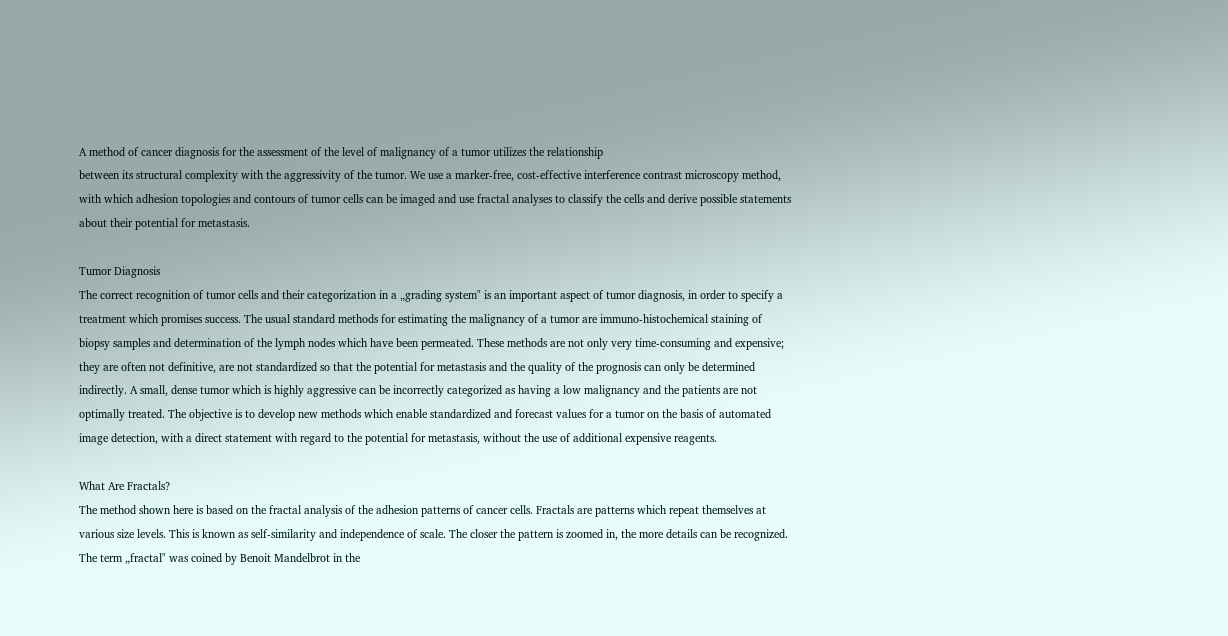A method of cancer diagnosis for the assessment of the level of malignancy of a tumor utilizes the relationship
between its structural complexity with the aggressivity of the tumor. We use a marker-free, cost-effective interference contrast microscopy method, with which adhesion topologies and contours of tumor cells can be imaged and use fractal analyses to classify the cells and derive possible statements about their potential for metastasis.

Tumor Diagnosis
The correct recognition of tumor cells and their categorization in a „grading system" is an important aspect of tumor diagnosis, in order to specify a treatment which promises success. The usual standard methods for estimating the malignancy of a tumor are immuno-histochemical staining of biopsy samples and determination of the lymph nodes which have been permeated. These methods are not only very time-consuming and expensive; they are often not definitive, are not standardized so that the potential for metastasis and the quality of the prognosis can only be determined indirectly. A small, dense tumor which is highly aggressive can be incorrectly categorized as having a low malignancy and the patients are not optimally treated. The objective is to develop new methods which enable standardized and forecast values for a tumor on the basis of automated image detection, with a direct statement with regard to the potential for metastasis, without the use of additional expensive reagents.

What Are Fractals?
The method shown here is based on the fractal analysis of the adhesion patterns of cancer cells. Fractals are patterns which repeat themselves at various size levels. This is known as self-similarity and independence of scale. The closer the pattern is zoomed in, the more details can be recognized. The term „fractal" was coined by Benoit Mandelbrot in the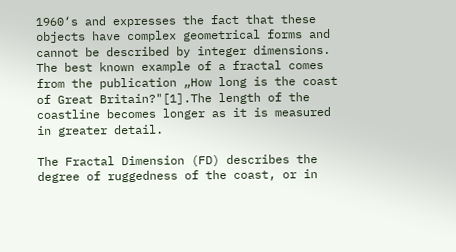1960‘s and expresses the fact that these objects have complex geometrical forms and cannot be described by integer dimensions. The best known example of a fractal comes from the publication „How long is the coast of Great Britain?"[1].The length of the coastline becomes longer as it is measured in greater detail.

The Fractal Dimension (FD) describes the degree of ruggedness of the coast, or in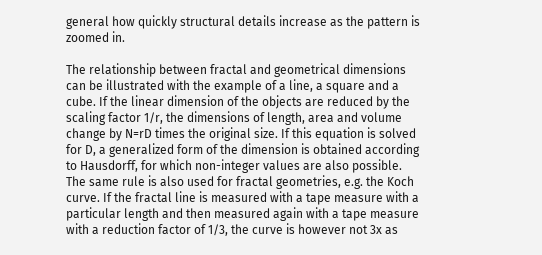general how quickly structural details increase as the pattern is zoomed in.

The relationship between fractal and geometrical dimensions can be illustrated with the example of a line, a square and a cube. If the linear dimension of the objects are reduced by the scaling factor 1/r, the dimensions of length, area and volume change by N=rD times the original size. If this equation is solved for D, a generalized form of the dimension is obtained according to Hausdorff, for which non-integer values are also possible. The same rule is also used for fractal geometries, e.g. the Koch curve. If the fractal line is measured with a tape measure with a particular length and then measured again with a tape measure with a reduction factor of 1/3, the curve is however not 3x as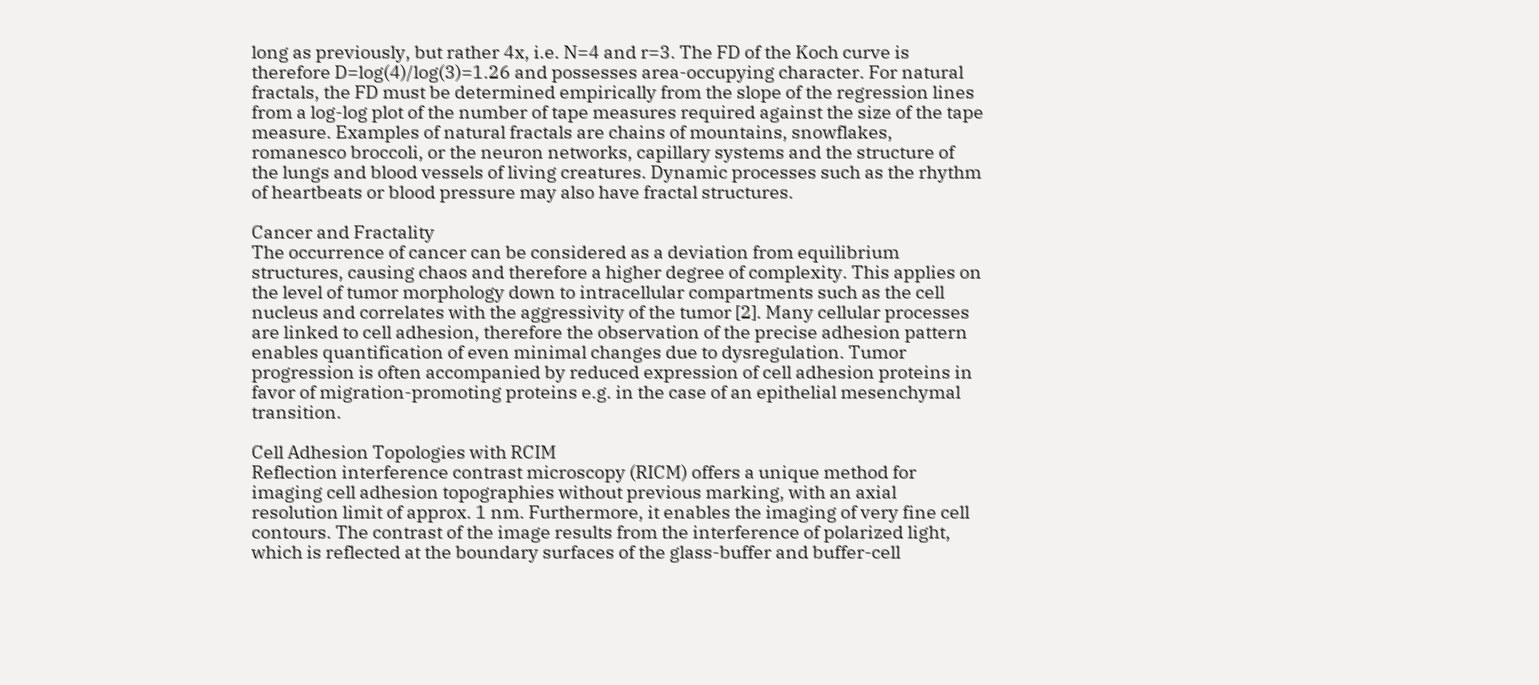long as previously, but rather 4x, i.e. N=4 and r=3. The FD of the Koch curve is therefore D=log(4)/log(3)=1.26 and possesses area-occupying character. For natural fractals, the FD must be determined empirically from the slope of the regression lines from a log-log plot of the number of tape measures required against the size of the tape measure. Examples of natural fractals are chains of mountains, snowflakes, romanesco broccoli, or the neuron networks, capillary systems and the structure of the lungs and blood vessels of living creatures. Dynamic processes such as the rhythm of heartbeats or blood pressure may also have fractal structures.

Cancer and Fractality
The occurrence of cancer can be considered as a deviation from equilibrium structures, causing chaos and therefore a higher degree of complexity. This applies on the level of tumor morphology down to intracellular compartments such as the cell nucleus and correlates with the aggressivity of the tumor [2]. Many cellular processes are linked to cell adhesion, therefore the observation of the precise adhesion pattern enables quantification of even minimal changes due to dysregulation. Tumor progression is often accompanied by reduced expression of cell adhesion proteins in favor of migration-promoting proteins e.g. in the case of an epithelial mesenchymal transition.

Cell Adhesion Topologies with RCIM
Reflection interference contrast microscopy (RICM) offers a unique method for imaging cell adhesion topographies without previous marking, with an axial resolution limit of approx. 1 nm. Furthermore, it enables the imaging of very fine cell contours. The contrast of the image results from the interference of polarized light, which is reflected at the boundary surfaces of the glass-buffer and buffer-cell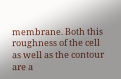membrane. Both this roughness of the cell as well as the contour are a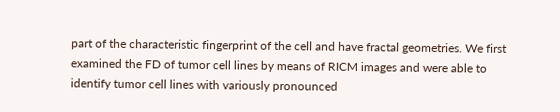part of the characteristic fingerprint of the cell and have fractal geometries. We first examined the FD of tumor cell lines by means of RICM images and were able to identify tumor cell lines with variously pronounced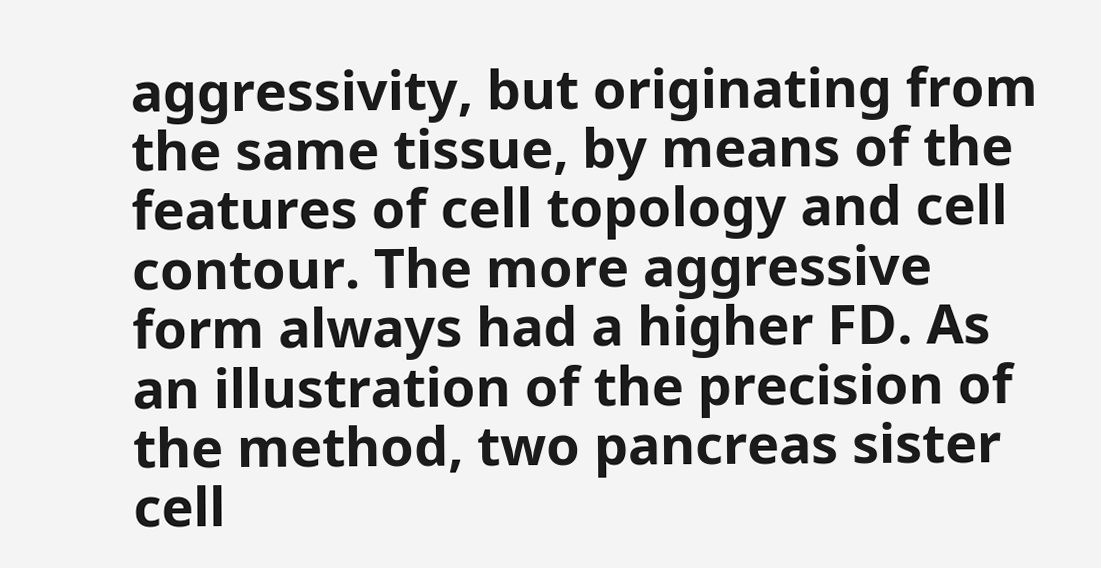aggressivity, but originating from the same tissue, by means of the features of cell topology and cell contour. The more aggressive form always had a higher FD. As an illustration of the precision of the method, two pancreas sister cell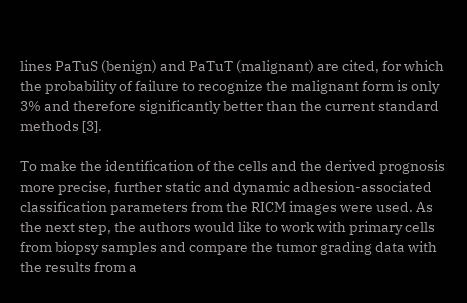lines PaTuS (benign) and PaTuT (malignant) are cited, for which the probability of failure to recognize the malignant form is only 3% and therefore significantly better than the current standard methods [3].

To make the identification of the cells and the derived prognosis more precise, further static and dynamic adhesion-associated classification parameters from the RICM images were used. As the next step, the authors would like to work with primary cells from biopsy samples and compare the tumor grading data with the results from a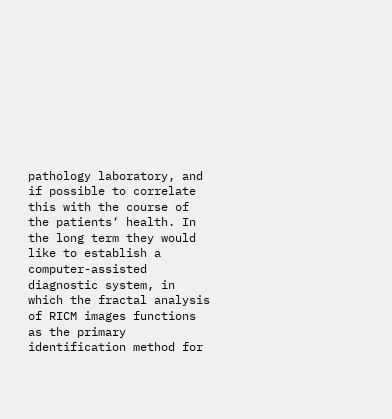pathology laboratory, and if possible to correlate this with the course of the patients‘ health. In the long term they would like to establish a computer-assisted diagnostic system, in which the fractal analysis of RICM images functions as the primary identification method for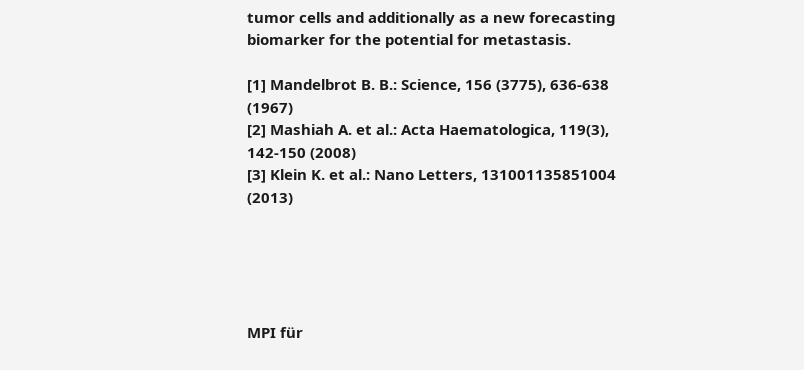tumor cells and additionally as a new forecasting biomarker for the potential for metastasis.

[1] Mandelbrot B. B.: Science, 156 (3775), 636-638 (1967)
[2] Mashiah A. et al.: Acta Haematologica, 119(3), 142-150 (2008)
[3] Klein K. et al.: Nano Letters, 131001135851004 (2013)





MPI für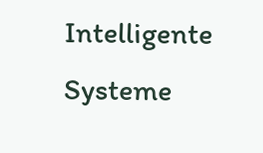Intelligente Systeme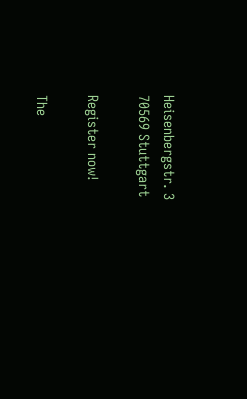Heisenbergstr. 3
70569 Stuttgart

Register now!

The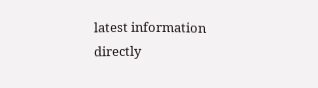latest information directly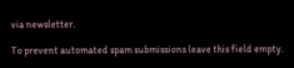via newsletter.

To prevent automated spam submissions leave this field empty.